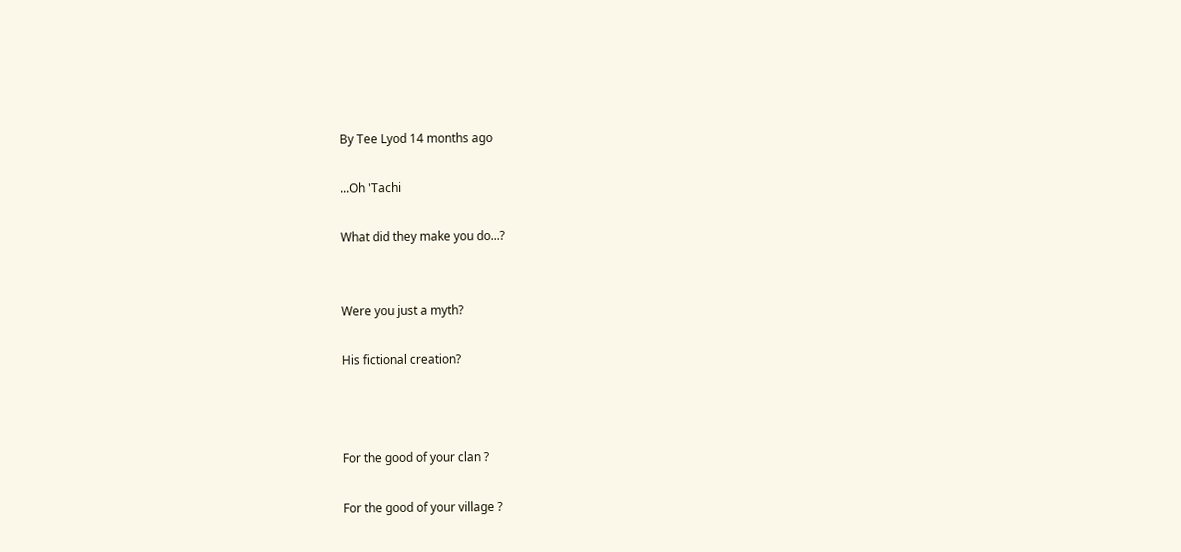By Tee Lyod 14 months ago

...Oh 'Tachi

What did they make you do...?


Were you just a myth?

His fictional creation?



For the good of your clan ?

For the good of your village ?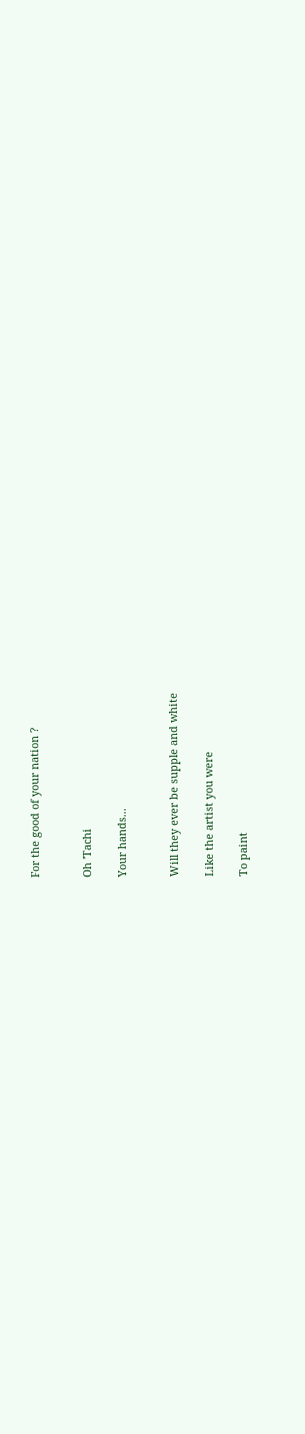For the good of your nation ?


Oh 'Tachi

Your hands...


Will they ever be supple and white

Like the artist you were

To paint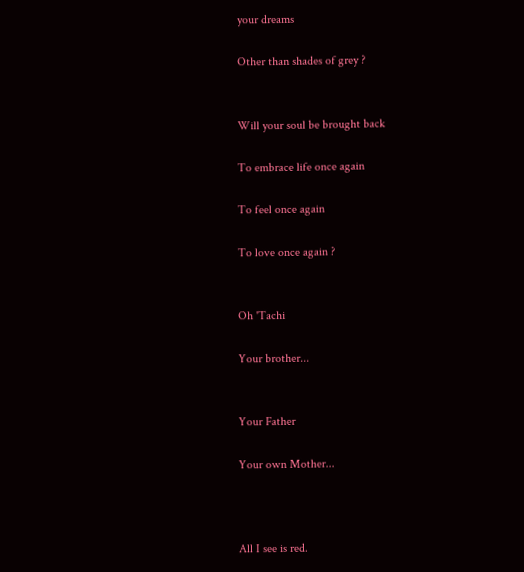your dreams

Other than shades of grey ?


Will your soul be brought back

To embrace life once again

To feel once again

To love once again ?


Oh 'Tachi

Your brother...


Your Father

Your own Mother...



All I see is red.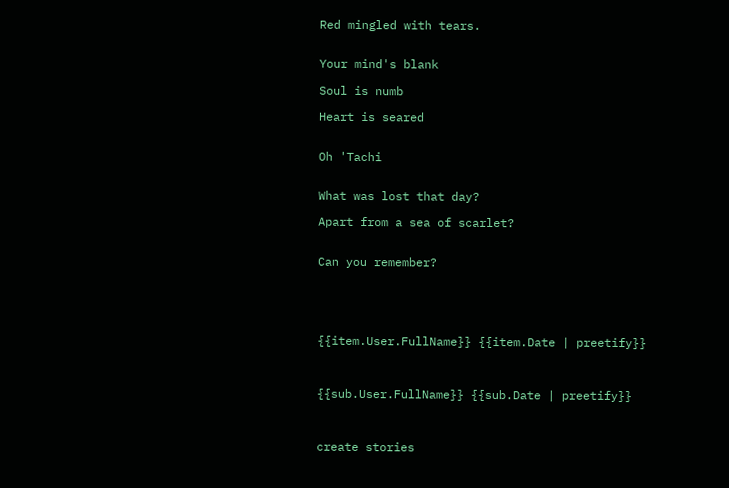Red mingled with tears.


Your mind's blank

Soul is numb

Heart is seared


Oh 'Tachi


What was lost that day?

Apart from a sea of scarlet?


Can you remember?





{{item.User.FullName}} {{item.Date | preetify}}



{{sub.User.FullName}} {{sub.Date | preetify}}



create stories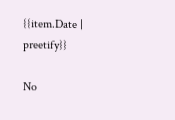{{item.Date | preetify}}

No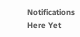Notifications Here Yet